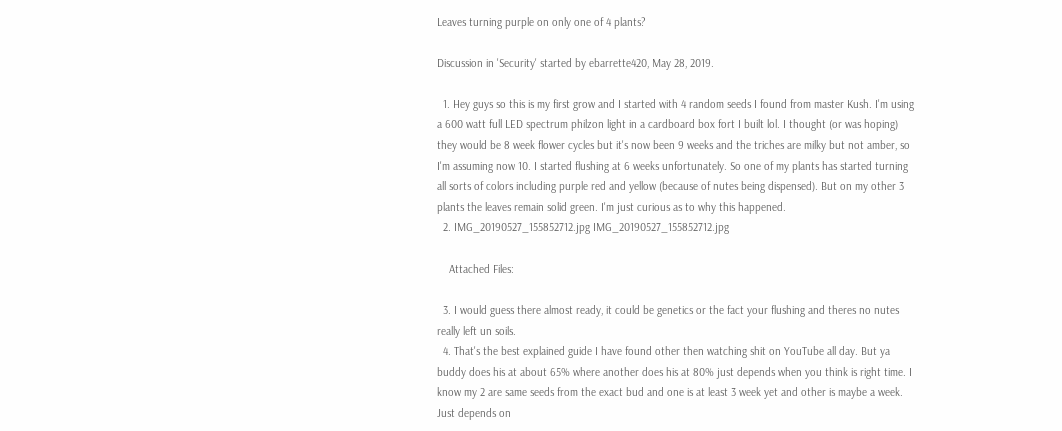Leaves turning purple on only one of 4 plants?

Discussion in 'Security' started by ebarrette420, May 28, 2019.

  1. Hey guys so this is my first grow and I started with 4 random seeds I found from master Kush. I'm using a 600 watt full LED spectrum philzon light in a cardboard box fort I built lol. I thought (or was hoping) they would be 8 week flower cycles but it's now been 9 weeks and the triches are milky but not amber, so I'm assuming now 10. I started flushing at 6 weeks unfortunately. So one of my plants has started turning all sorts of colors including purple red and yellow (because of nutes being dispensed). But on my other 3 plants the leaves remain solid green. I'm just curious as to why this happened.
  2. IMG_20190527_155852712.jpg IMG_20190527_155852712.jpg

    Attached Files:

  3. I would guess there almost ready, it could be genetics or the fact your flushing and theres no nutes really left un soils.
  4. That's the best explained guide I have found other then watching shit on YouTube all day. But ya buddy does his at about 65% where another does his at 80% just depends when you think is right time. I know my 2 are same seeds from the exact bud and one is at least 3 week yet and other is maybe a week. Just depends on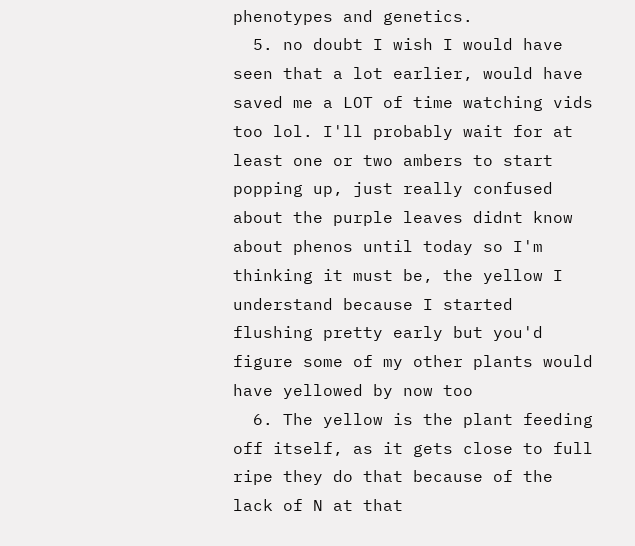phenotypes and genetics.
  5. no doubt I wish I would have seen that a lot earlier, would have saved me a LOT of time watching vids too lol. I'll probably wait for at least one or two ambers to start popping up, just really confused about the purple leaves didnt know about phenos until today so I'm thinking it must be, the yellow I understand because I started flushing pretty early but you'd figure some of my other plants would have yellowed by now too
  6. The yellow is the plant feeding off itself, as it gets close to full ripe they do that because of the lack of N at that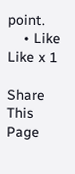point.
    • Like Like x 1

Share This Page